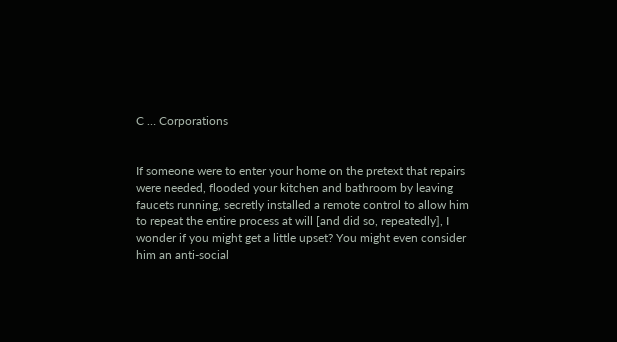C … Corporations


If someone were to enter your home on the pretext that repairs were needed, flooded your kitchen and bathroom by leaving faucets running, secretly installed a remote control to allow him to repeat the entire process at will [and did so, repeatedly], I wonder if you might get a little upset? You might even consider him an anti-social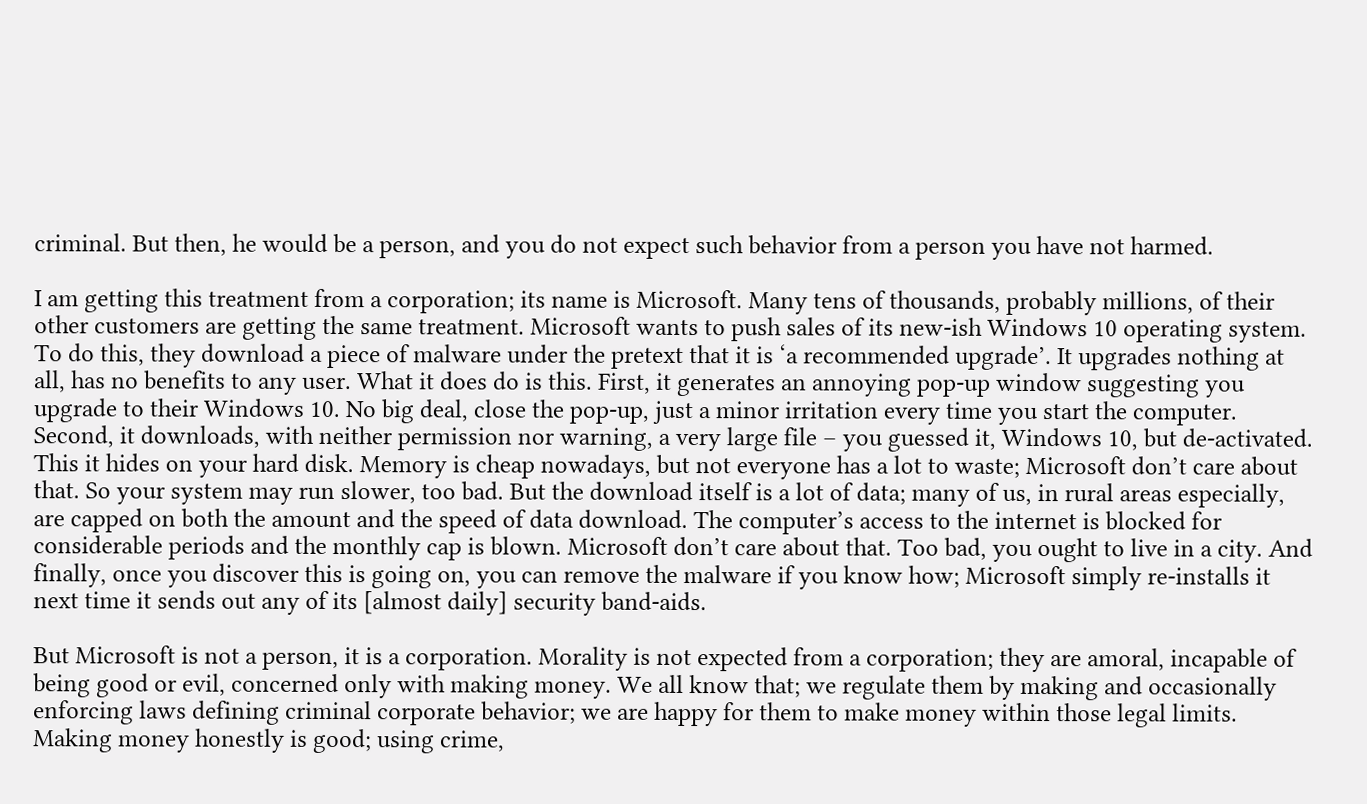criminal. But then, he would be a person, and you do not expect such behavior from a person you have not harmed.

I am getting this treatment from a corporation; its name is Microsoft. Many tens of thousands, probably millions, of their other customers are getting the same treatment. Microsoft wants to push sales of its new-ish Windows 10 operating system. To do this, they download a piece of malware under the pretext that it is ‘a recommended upgrade’. It upgrades nothing at all, has no benefits to any user. What it does do is this. First, it generates an annoying pop-up window suggesting you upgrade to their Windows 10. No big deal, close the pop-up, just a minor irritation every time you start the computer. Second, it downloads, with neither permission nor warning, a very large file – you guessed it, Windows 10, but de-activated. This it hides on your hard disk. Memory is cheap nowadays, but not everyone has a lot to waste; Microsoft don’t care about that. So your system may run slower, too bad. But the download itself is a lot of data; many of us, in rural areas especially, are capped on both the amount and the speed of data download. The computer’s access to the internet is blocked for considerable periods and the monthly cap is blown. Microsoft don’t care about that. Too bad, you ought to live in a city. And finally, once you discover this is going on, you can remove the malware if you know how; Microsoft simply re-installs it next time it sends out any of its [almost daily] security band-aids.

But Microsoft is not a person, it is a corporation. Morality is not expected from a corporation; they are amoral, incapable of being good or evil, concerned only with making money. We all know that; we regulate them by making and occasionally enforcing laws defining criminal corporate behavior; we are happy for them to make money within those legal limits.  Making money honestly is good; using crime,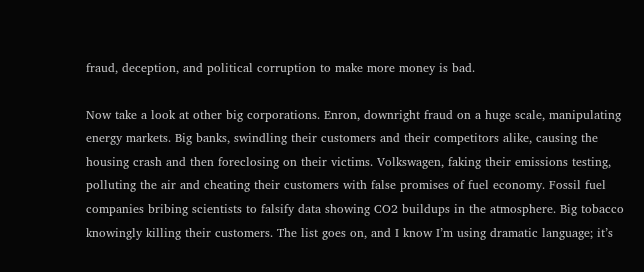fraud, deception, and political corruption to make more money is bad.

Now take a look at other big corporations. Enron, downright fraud on a huge scale, manipulating energy markets. Big banks, swindling their customers and their competitors alike, causing the housing crash and then foreclosing on their victims. Volkswagen, faking their emissions testing, polluting the air and cheating their customers with false promises of fuel economy. Fossil fuel companies bribing scientists to falsify data showing CO2 buildups in the atmosphere. Big tobacco knowingly killing their customers. The list goes on, and I know I’m using dramatic language; it’s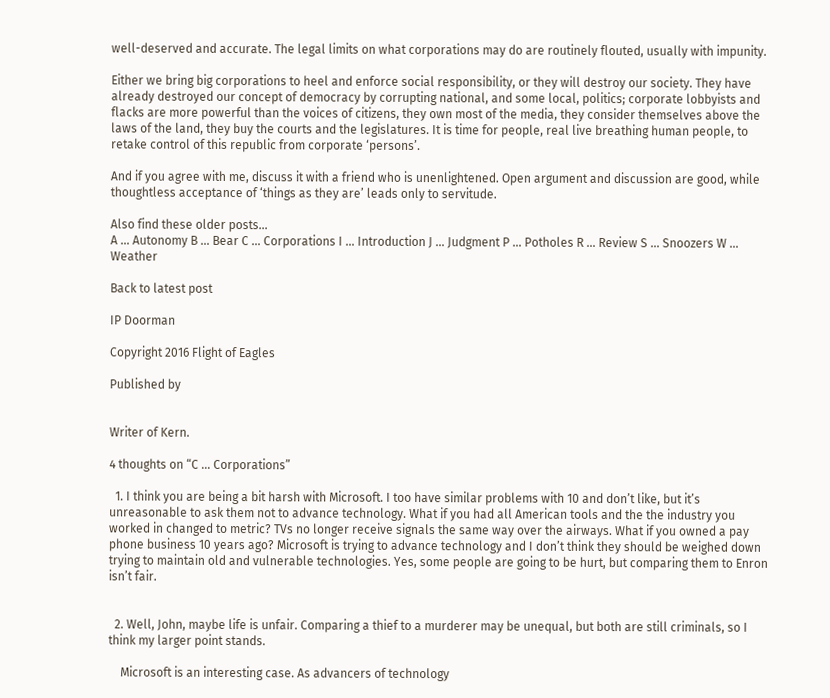well-deserved and accurate. The legal limits on what corporations may do are routinely flouted, usually with impunity.

Either we bring big corporations to heel and enforce social responsibility, or they will destroy our society. They have already destroyed our concept of democracy by corrupting national, and some local, politics; corporate lobbyists and flacks are more powerful than the voices of citizens, they own most of the media, they consider themselves above the laws of the land, they buy the courts and the legislatures. It is time for people, real live breathing human people, to retake control of this republic from corporate ‘persons’.

And if you agree with me, discuss it with a friend who is unenlightened. Open argument and discussion are good, while thoughtless acceptance of ‘things as they are’ leads only to servitude.

Also find these older posts…
A … Autonomy B … Bear C … Corporations I … Introduction J … Judgment P … Potholes R … Review S … Snoozers W … Weather

Back to latest post

IP Doorman

Copyright 2016 Flight of Eagles

Published by


Writer of Kern.

4 thoughts on “C … Corporations”

  1. I think you are being a bit harsh with Microsoft. I too have similar problems with 10 and don’t like, but it’s unreasonable to ask them not to advance technology. What if you had all American tools and the the industry you worked in changed to metric? TVs no longer receive signals the same way over the airways. What if you owned a pay phone business 10 years ago? Microsoft is trying to advance technology and I don’t think they should be weighed down trying to maintain old and vulnerable technologies. Yes, some people are going to be hurt, but comparing them to Enron isn’t fair.


  2. Well, John, maybe life is unfair. Comparing a thief to a murderer may be unequal, but both are still criminals, so I think my larger point stands.

    Microsoft is an interesting case. As advancers of technology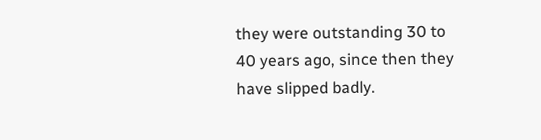they were outstanding 30 to 40 years ago, since then they have slipped badly.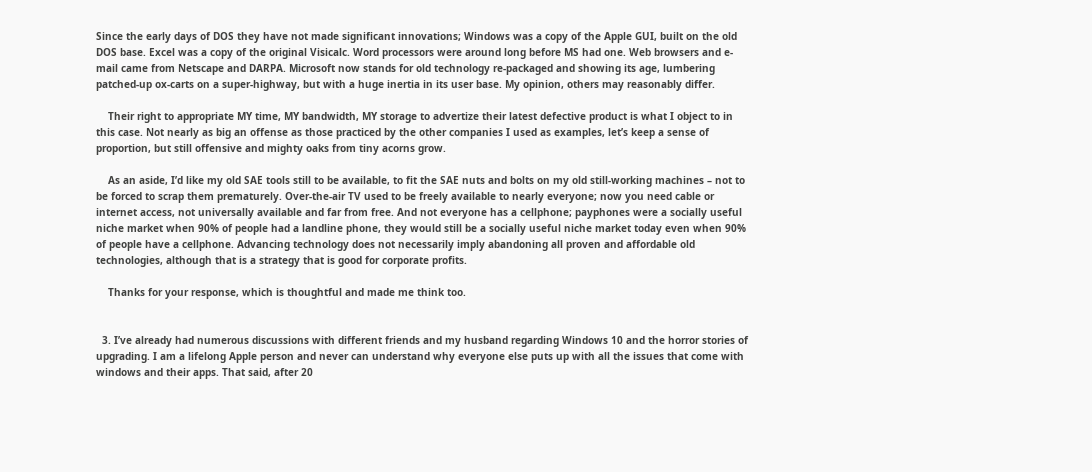Since the early days of DOS they have not made significant innovations; Windows was a copy of the Apple GUI, built on the old DOS base. Excel was a copy of the original Visicalc. Word processors were around long before MS had one. Web browsers and e-mail came from Netscape and DARPA. Microsoft now stands for old technology re-packaged and showing its age, lumbering patched-up ox-carts on a super-highway, but with a huge inertia in its user base. My opinion, others may reasonably differ.

    Their right to appropriate MY time, MY bandwidth, MY storage to advertize their latest defective product is what I object to in this case. Not nearly as big an offense as those practiced by the other companies I used as examples, let’s keep a sense of proportion, but still offensive and mighty oaks from tiny acorns grow.

    As an aside, I’d like my old SAE tools still to be available, to fit the SAE nuts and bolts on my old still-working machines – not to be forced to scrap them prematurely. Over-the-air TV used to be freely available to nearly everyone; now you need cable or internet access, not universally available and far from free. And not everyone has a cellphone; payphones were a socially useful niche market when 90% of people had a landline phone, they would still be a socially useful niche market today even when 90% of people have a cellphone. Advancing technology does not necessarily imply abandoning all proven and affordable old technologies, although that is a strategy that is good for corporate profits.

    Thanks for your response, which is thoughtful and made me think too.


  3. I’ve already had numerous discussions with different friends and my husband regarding Windows 10 and the horror stories of upgrading. I am a lifelong Apple person and never can understand why everyone else puts up with all the issues that come with windows and their apps. That said, after 20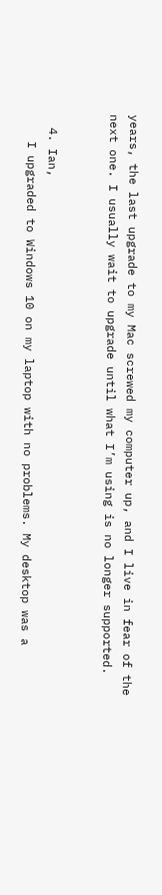years, the last upgrade to my Mac screwed my computer up, and I live in fear of the next one. I usually wait to upgrade until what I’m using is no longer supported.


  4. Ian,
    I upgraded to Windows 10 on my laptop with no problems. My desktop was a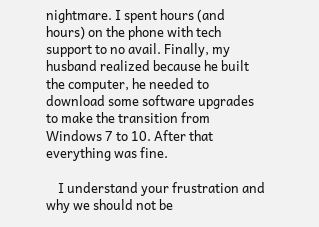nightmare. I spent hours (and hours) on the phone with tech support to no avail. Finally, my husband realized because he built the computer, he needed to download some software upgrades to make the transition from Windows 7 to 10. After that everything was fine.

    I understand your frustration and why we should not be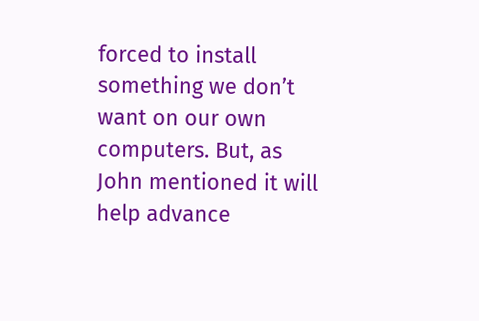forced to install something we don’t want on our own computers. But, as John mentioned it will help advance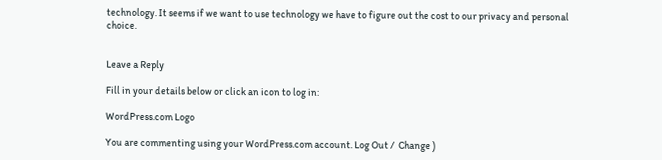technology. It seems if we want to use technology we have to figure out the cost to our privacy and personal choice.


Leave a Reply

Fill in your details below or click an icon to log in:

WordPress.com Logo

You are commenting using your WordPress.com account. Log Out /  Change )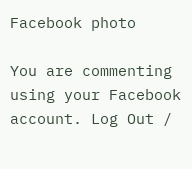Facebook photo

You are commenting using your Facebook account. Log Out /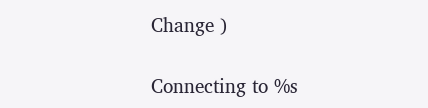Change )

Connecting to %s